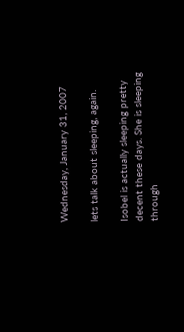Wednesday, January 31, 2007

lets talk about sleeping, again.

Isobel is actually sleeping pretty decent these days. She is sleeping through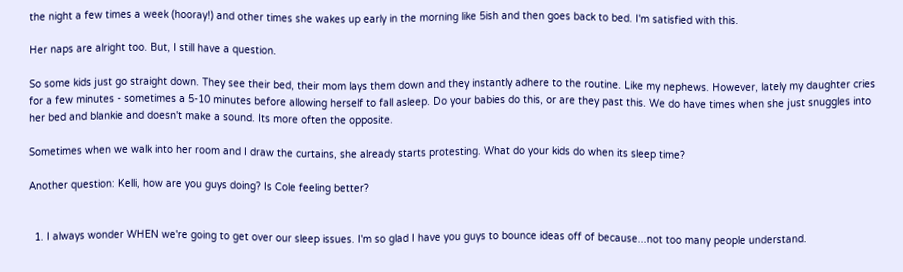the night a few times a week (hooray!) and other times she wakes up early in the morning like 5ish and then goes back to bed. I'm satisfied with this.

Her naps are alright too. But, I still have a question.

So some kids just go straight down. They see their bed, their mom lays them down and they instantly adhere to the routine. Like my nephews. However, lately my daughter cries for a few minutes - sometimes a 5-10 minutes before allowing herself to fall asleep. Do your babies do this, or are they past this. We do have times when she just snuggles into her bed and blankie and doesn't make a sound. Its more often the opposite.

Sometimes when we walk into her room and I draw the curtains, she already starts protesting. What do your kids do when its sleep time?

Another question: Kelli, how are you guys doing? Is Cole feeling better?


  1. I always wonder WHEN we're going to get over our sleep issues. I'm so glad I have you guys to bounce ideas off of because...not too many people understand.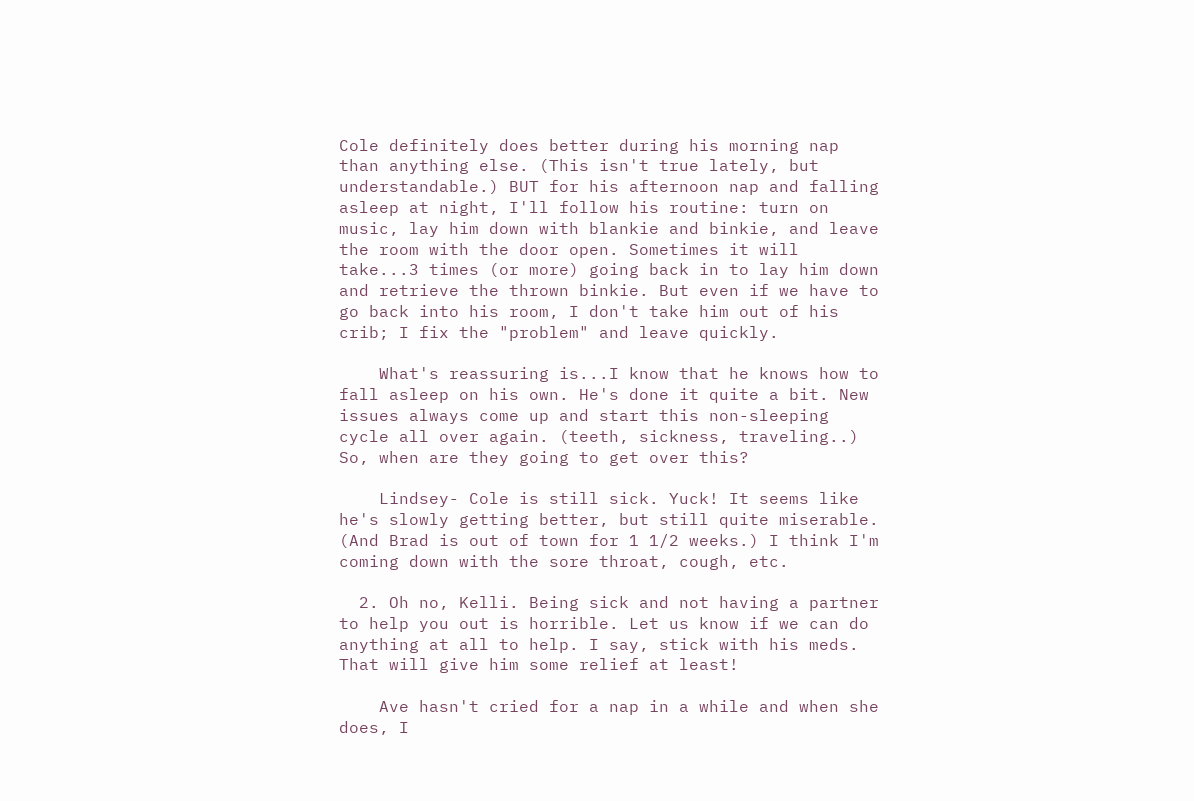Cole definitely does better during his morning nap than anything else. (This isn't true lately, but understandable.) BUT for his afternoon nap and falling asleep at night, I'll follow his routine: turn on music, lay him down with blankie and binkie, and leave the room with the door open. Sometimes it will take...3 times (or more) going back in to lay him down and retrieve the thrown binkie. But even if we have to go back into his room, I don't take him out of his crib; I fix the "problem" and leave quickly.

    What's reassuring is...I know that he knows how to fall asleep on his own. He's done it quite a bit. New issues always come up and start this non-sleeping cycle all over again. (teeth, sickness, traveling..) So, when are they going to get over this?

    Lindsey- Cole is still sick. Yuck! It seems like he's slowly getting better, but still quite miserable. (And Brad is out of town for 1 1/2 weeks.) I think I'm coming down with the sore throat, cough, etc.

  2. Oh no, Kelli. Being sick and not having a partner to help you out is horrible. Let us know if we can do anything at all to help. I say, stick with his meds. That will give him some relief at least!

    Ave hasn't cried for a nap in a while and when she does, I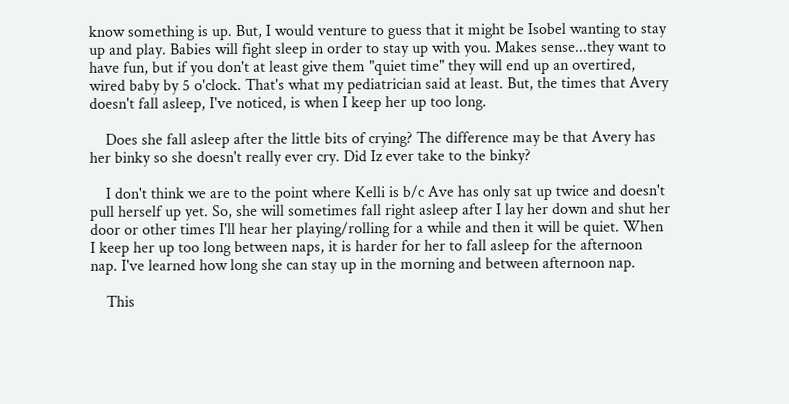know something is up. But, I would venture to guess that it might be Isobel wanting to stay up and play. Babies will fight sleep in order to stay up with you. Makes sense...they want to have fun, but if you don't at least give them "quiet time" they will end up an overtired, wired baby by 5 o'clock. That's what my pediatrician said at least. But, the times that Avery doesn't fall asleep, I've noticed, is when I keep her up too long.

    Does she fall asleep after the little bits of crying? The difference may be that Avery has her binky so she doesn't really ever cry. Did Iz ever take to the binky?

    I don't think we are to the point where Kelli is b/c Ave has only sat up twice and doesn't pull herself up yet. So, she will sometimes fall right asleep after I lay her down and shut her door or other times I'll hear her playing/rolling for a while and then it will be quiet. When I keep her up too long between naps, it is harder for her to fall asleep for the afternoon nap. I've learned how long she can stay up in the morning and between afternoon nap.

    This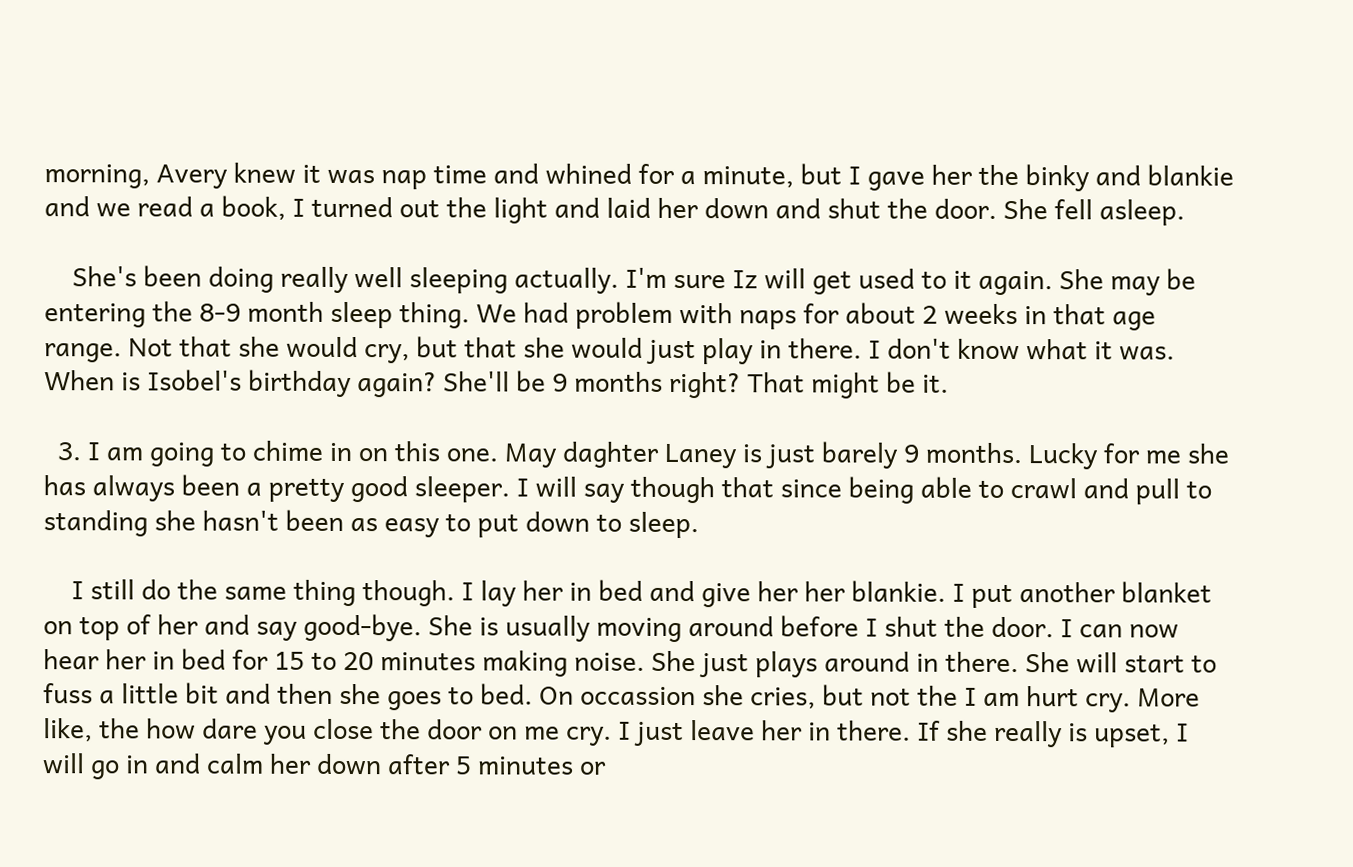morning, Avery knew it was nap time and whined for a minute, but I gave her the binky and blankie and we read a book, I turned out the light and laid her down and shut the door. She fell asleep.

    She's been doing really well sleeping actually. I'm sure Iz will get used to it again. She may be entering the 8-9 month sleep thing. We had problem with naps for about 2 weeks in that age range. Not that she would cry, but that she would just play in there. I don't know what it was. When is Isobel's birthday again? She'll be 9 months right? That might be it.

  3. I am going to chime in on this one. May daghter Laney is just barely 9 months. Lucky for me she has always been a pretty good sleeper. I will say though that since being able to crawl and pull to standing she hasn't been as easy to put down to sleep.

    I still do the same thing though. I lay her in bed and give her her blankie. I put another blanket on top of her and say good-bye. She is usually moving around before I shut the door. I can now hear her in bed for 15 to 20 minutes making noise. She just plays around in there. She will start to fuss a little bit and then she goes to bed. On occassion she cries, but not the I am hurt cry. More like, the how dare you close the door on me cry. I just leave her in there. If she really is upset, I will go in and calm her down after 5 minutes or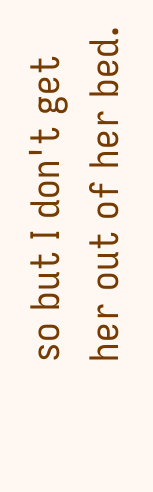so but I don't get her out of her bed.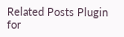Related Posts Plugin for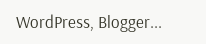WordPress, Blogger...